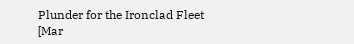Plunder for the Ironclad Fleet [Mar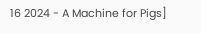16 2024 - A Machine for Pigs]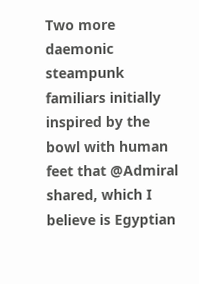Two more daemonic steampunk familiars initially inspired by the bowl with human feet that @Admiral shared, which I believe is Egyptian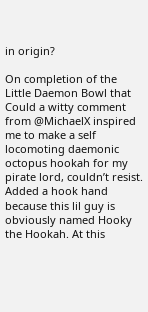in origin?

On completion of the Little Daemon Bowl that Could a witty comment from @MichaelX inspired me to make a self locomoting daemonic octopus hookah for my pirate lord, couldn’t resist. Added a hook hand because this lil guy is obviously named Hooky the Hookah. At this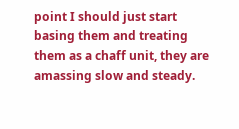point I should just start basing them and treating them as a chaff unit, they are amassing slow and steady.